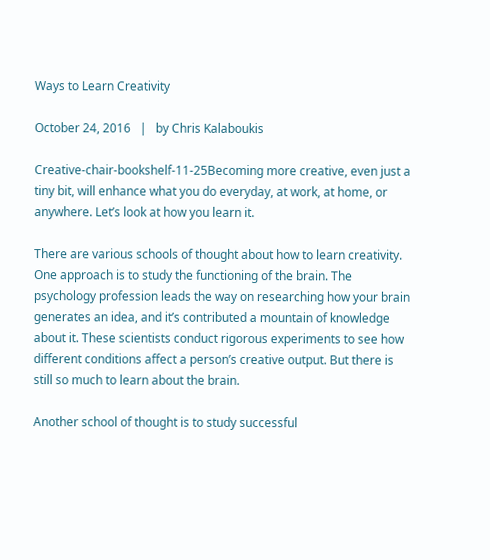Ways to Learn Creativity

October 24, 2016   |   by Chris Kalaboukis

Creative-chair-bookshelf-11-25Becoming more creative, even just a tiny bit, will enhance what you do everyday, at work, at home, or anywhere. Let’s look at how you learn it.

There are various schools of thought about how to learn creativity. One approach is to study the functioning of the brain. The psychology profession leads the way on researching how your brain generates an idea, and it’s contributed a mountain of knowledge about it. These scientists conduct rigorous experiments to see how different conditions affect a person’s creative output. But there is still so much to learn about the brain.

Another school of thought is to study successful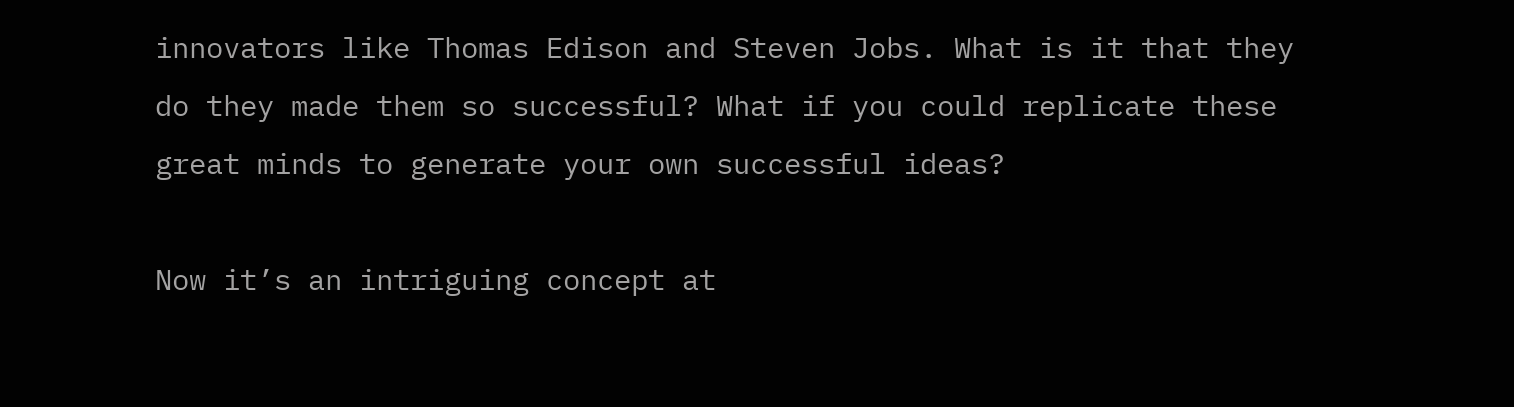innovators like Thomas Edison and Steven Jobs. What is it that they do they made them so successful? What if you could replicate these great minds to generate your own successful ideas?

Now it’s an intriguing concept at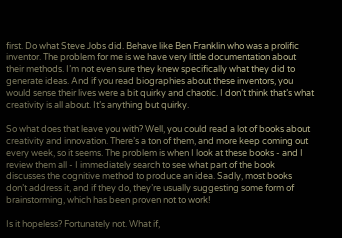first. Do what Steve Jobs did. Behave like Ben Franklin who was a prolific inventor. The problem for me is we have very little documentation about their methods. I’m not even sure they knew specifically what they did to generate ideas. And if you read biographies about these inventors, you would sense their lives were a bit quirky and chaotic. I don’t think that’s what creativity is all about. It’s anything but quirky.

So what does that leave you with? Well, you could read a lot of books about creativity and innovation. There’s a ton of them, and more keep coming out every week, so it seems. The problem is when I look at these books - and I review them all - I immediately search to see what part of the book discusses the cognitive method to produce an idea. Sadly, most books don’t address it, and if they do, they’re usually suggesting some form of brainstorming, which has been proven not to work!

Is it hopeless? Fortunately not. What if,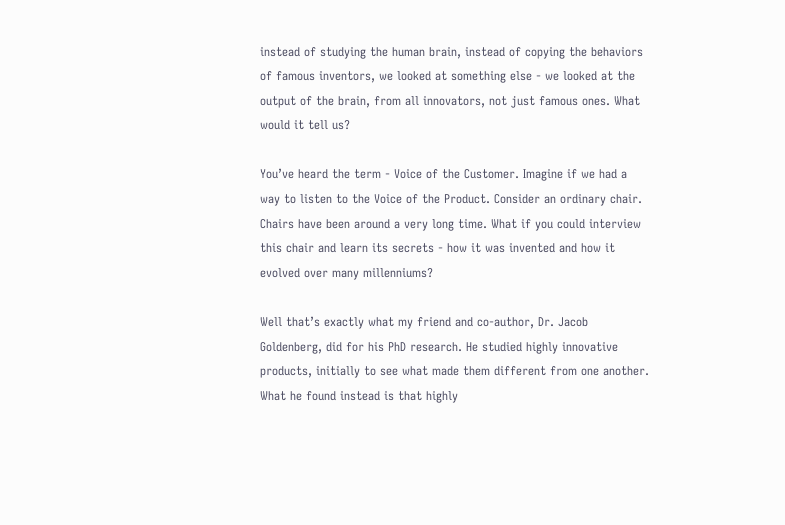instead of studying the human brain, instead of copying the behaviors of famous inventors, we looked at something else - we looked at the output of the brain, from all innovators, not just famous ones. What would it tell us?

You’ve heard the term - Voice of the Customer. Imagine if we had a way to listen to the Voice of the Product. Consider an ordinary chair. Chairs have been around a very long time. What if you could interview this chair and learn its secrets - how it was invented and how it evolved over many millenniums?

Well that’s exactly what my friend and co-author, Dr. Jacob Goldenberg, did for his PhD research. He studied highly innovative products, initially to see what made them different from one another. What he found instead is that highly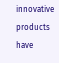innovative products have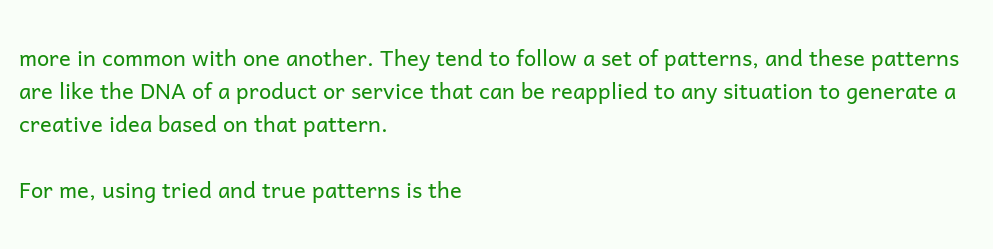more in common with one another. They tend to follow a set of patterns, and these patterns are like the DNA of a product or service that can be reapplied to any situation to generate a creative idea based on that pattern.

For me, using tried and true patterns is the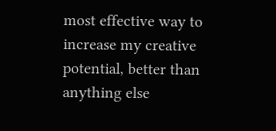most effective way to increase my creative potential, better than anything else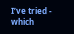I’ve tried - which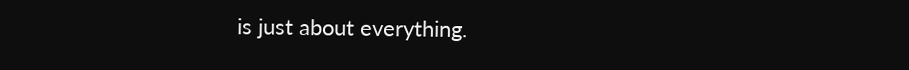is just about everything.